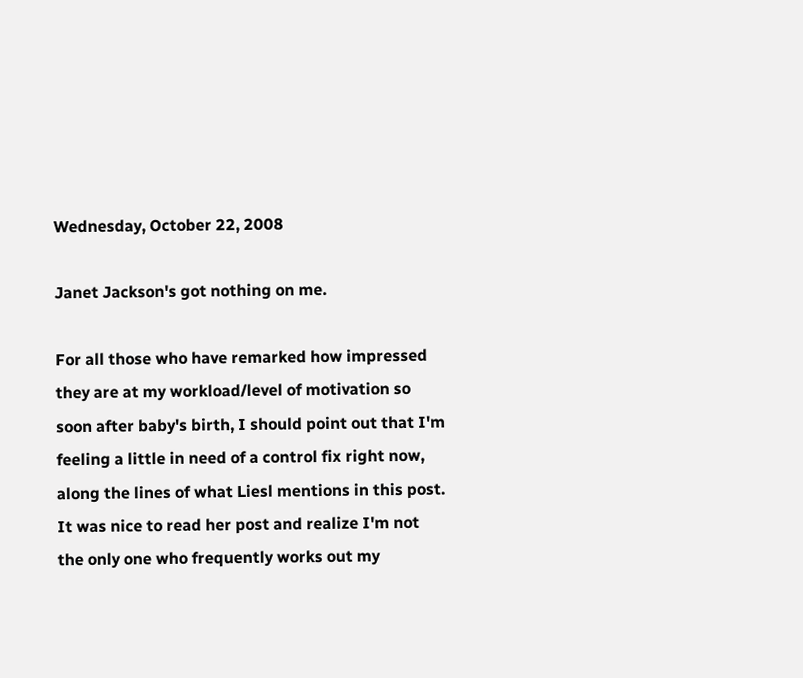Wednesday, October 22, 2008

Janet Jackson's got nothing on me.

For all those who have remarked how impressed they are at my workload/level of motivation so soon after baby's birth, I should point out that I'm feeling a little in need of a control fix right now, along the lines of what Liesl mentions in this post. It was nice to read her post and realize I'm not the only one who frequently works out my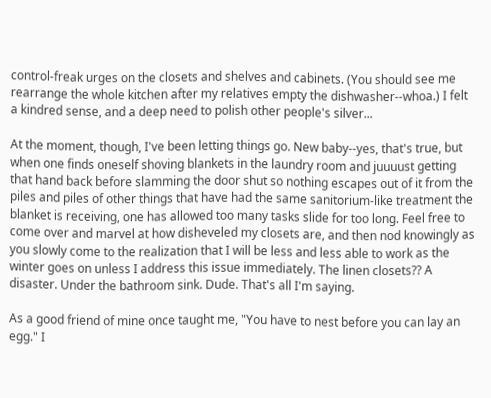control-freak urges on the closets and shelves and cabinets. (You should see me rearrange the whole kitchen after my relatives empty the dishwasher--whoa.) I felt a kindred sense, and a deep need to polish other people's silver...

At the moment, though, I've been letting things go. New baby--yes, that's true, but when one finds oneself shoving blankets in the laundry room and juuuust getting that hand back before slamming the door shut so nothing escapes out of it from the piles and piles of other things that have had the same sanitorium-like treatment the blanket is receiving, one has allowed too many tasks slide for too long. Feel free to come over and marvel at how disheveled my closets are, and then nod knowingly as you slowly come to the realization that I will be less and less able to work as the winter goes on unless I address this issue immediately. The linen closets?? A disaster. Under the bathroom sink. Dude. That's all I'm saying.

As a good friend of mine once taught me, "You have to nest before you can lay an egg." I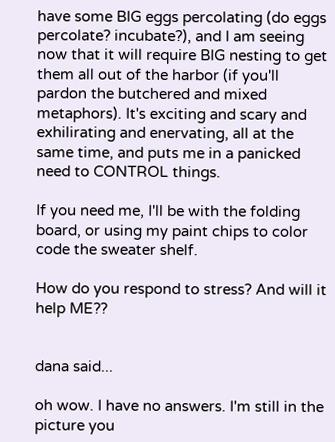have some BIG eggs percolating (do eggs percolate? incubate?), and I am seeing now that it will require BIG nesting to get them all out of the harbor (if you'll pardon the butchered and mixed metaphors). It's exciting and scary and exhilirating and enervating, all at the same time, and puts me in a panicked need to CONTROL things.

If you need me, I'll be with the folding board, or using my paint chips to color code the sweater shelf.

How do you respond to stress? And will it help ME??


dana said...

oh wow. I have no answers. I'm still in the picture you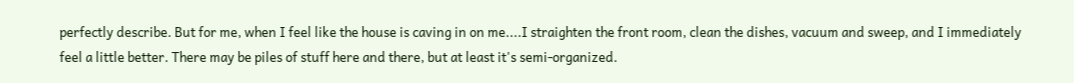perfectly describe. But for me, when I feel like the house is caving in on me....I straighten the front room, clean the dishes, vacuum and sweep, and I immediately feel a little better. There may be piles of stuff here and there, but at least it's semi-organized.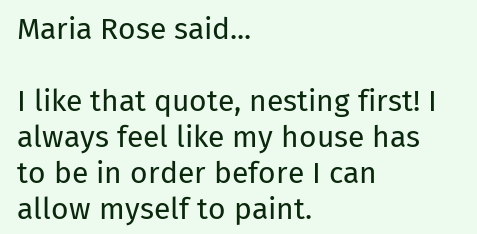Maria Rose said...

I like that quote, nesting first! I always feel like my house has to be in order before I can allow myself to paint.